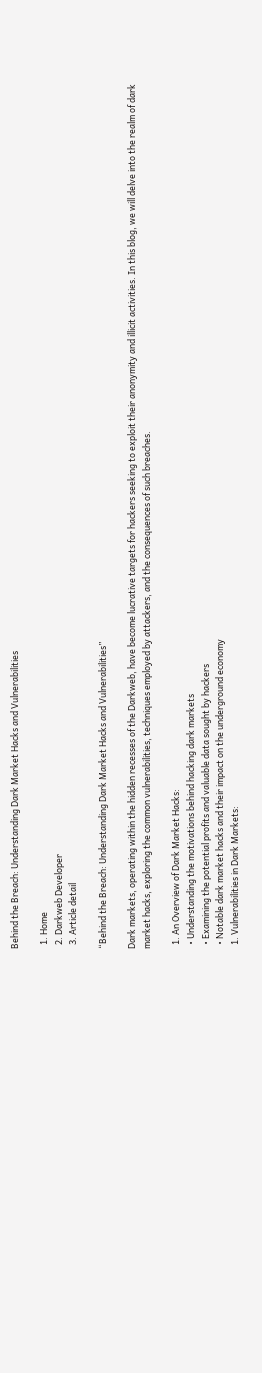Behind the Breach: Understanding Dark Market Hacks and Vulnerabilities

  1. Home
  2. Darkweb Developer
  3. Article detail

“Behind the Breach: Understanding Dark Market Hacks and Vulnerabilities”

Dark markets, operating within the hidden recesses of the Darkweb, have become lucrative targets for hackers seeking to exploit their anonymity and illicit activities. In this blog, we will delve into the realm of dark market hacks, exploring the common vulnerabilities, techniques employed by attackers, and the consequences of such breaches.

  1. An Overview of Dark Market Hacks:
  • Understanding the motivations behind hacking dark markets
  • Examining the potential profits and valuable data sought by hackers
  • Notable dark market hacks and their impact on the underground economy
  1. Vulnerabilities in Dark Markets: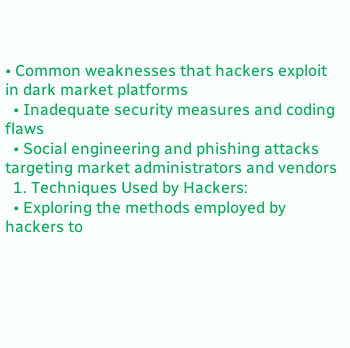• Common weaknesses that hackers exploit in dark market platforms
  • Inadequate security measures and coding flaws
  • Social engineering and phishing attacks targeting market administrators and vendors
  1. Techniques Used by Hackers:
  • Exploring the methods employed by hackers to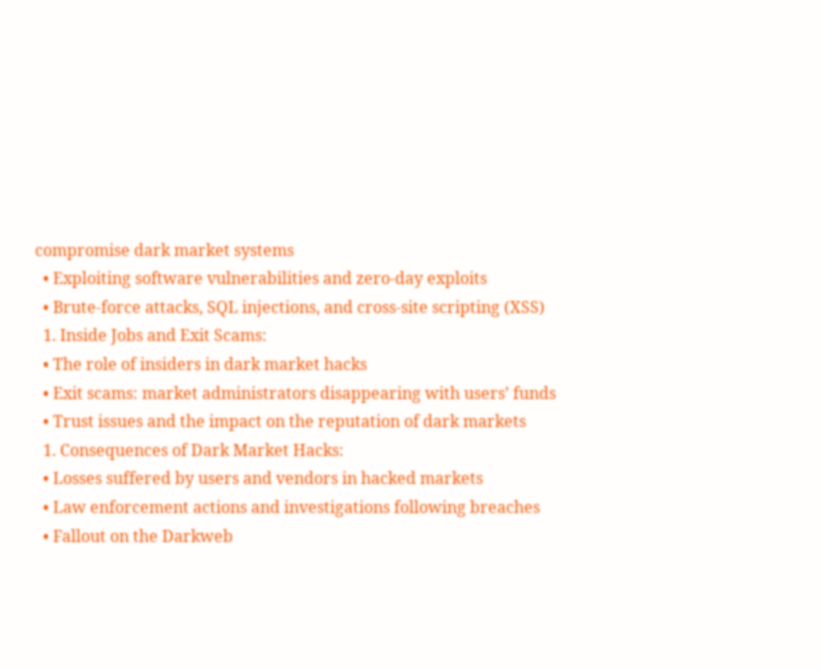compromise dark market systems
  • Exploiting software vulnerabilities and zero-day exploits
  • Brute-force attacks, SQL injections, and cross-site scripting (XSS)
  1. Inside Jobs and Exit Scams:
  • The role of insiders in dark market hacks
  • Exit scams: market administrators disappearing with users’ funds
  • Trust issues and the impact on the reputation of dark markets
  1. Consequences of Dark Market Hacks:
  • Losses suffered by users and vendors in hacked markets
  • Law enforcement actions and investigations following breaches
  • Fallout on the Darkweb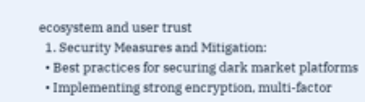ecosystem and user trust
  1. Security Measures and Mitigation:
  • Best practices for securing dark market platforms
  • Implementing strong encryption, multi-factor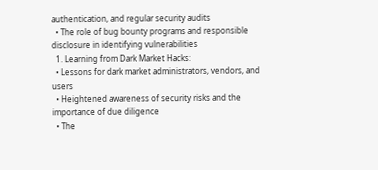authentication, and regular security audits
  • The role of bug bounty programs and responsible disclosure in identifying vulnerabilities
  1. Learning from Dark Market Hacks:
  • Lessons for dark market administrators, vendors, and users
  • Heightened awareness of security risks and the importance of due diligence
  • The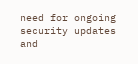need for ongoing security updates and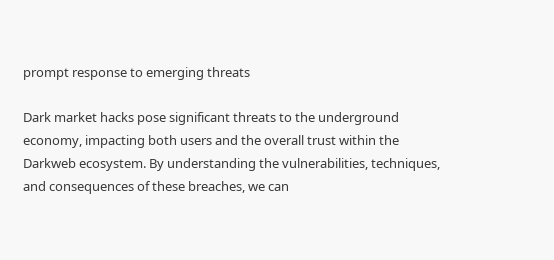prompt response to emerging threats

Dark market hacks pose significant threats to the underground economy, impacting both users and the overall trust within the Darkweb ecosystem. By understanding the vulnerabilities, techniques, and consequences of these breaches, we can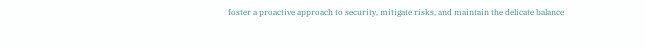foster a proactive approach to security, mitigate risks, and maintain the delicate balance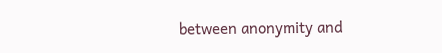between anonymity and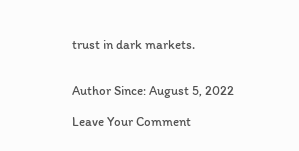trust in dark markets.


Author Since: August 5, 2022

Leave Your Comment